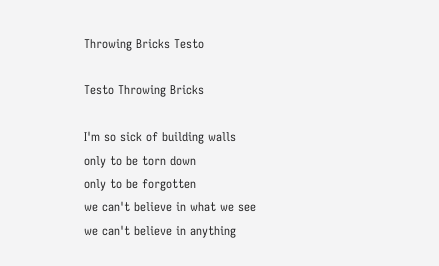Throwing Bricks Testo

Testo Throwing Bricks

I'm so sick of building walls
only to be torn down
only to be forgotten
we can't believe in what we see
we can't believe in anything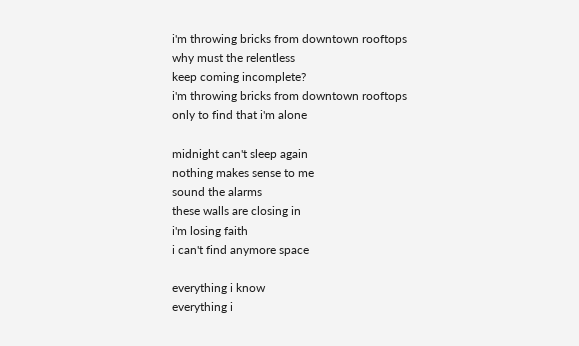i'm throwing bricks from downtown rooftops
why must the relentless
keep coming incomplete?
i'm throwing bricks from downtown rooftops
only to find that i'm alone

midnight can't sleep again
nothing makes sense to me
sound the alarms
these walls are closing in
i'm losing faith
i can't find anymore space

everything i know
everything i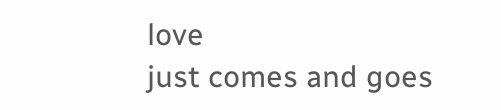love
just comes and goes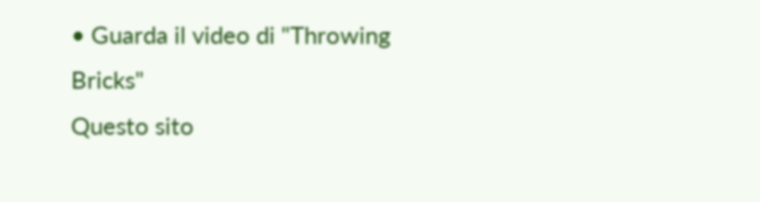• Guarda il video di "Throwing Bricks"
Questo sito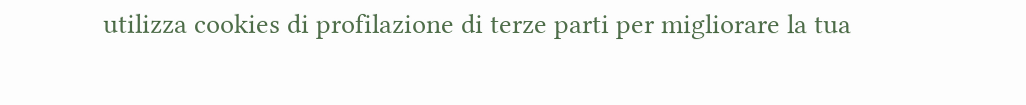utilizza cookies di profilazione di terze parti per migliorare la tua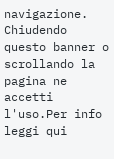navigazione. Chiudendo questo banner o scrollando la pagina ne accetti l'uso.Per info leggi qui